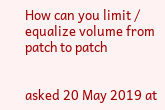How can you limit / equalize volume from patch to patch


asked 20 May 2019 at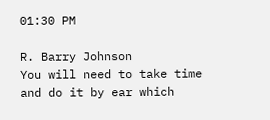01:30 PM

R. Barry Johnson
You will need to take time and do it by ear which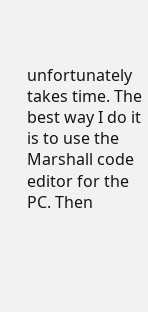unfortunately takes time. The best way I do it is to use the Marshall code editor for the PC. Then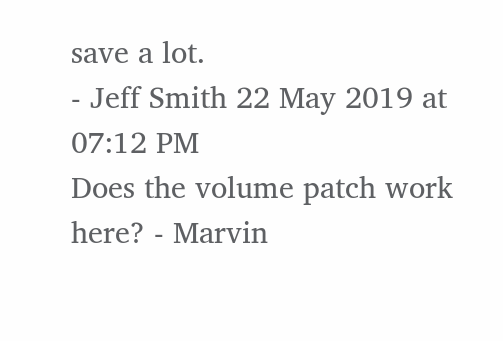save a lot.
- Jeff Smith 22 May 2019 at 07:12 PM
Does the volume patch work here? - Marvin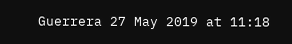Guerrera 27 May 2019 at 11:18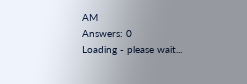AM
Answers: 0
Loading - please wait...